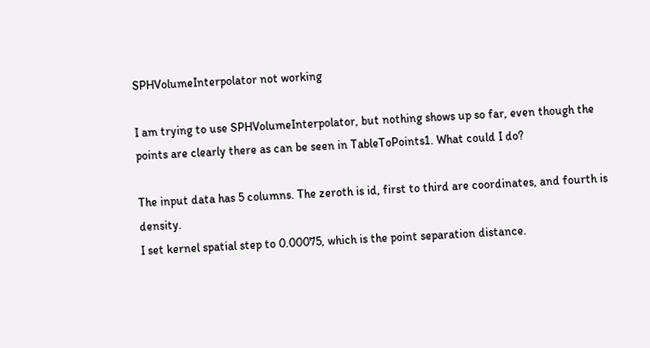SPHVolumeInterpolator not working

I am trying to use SPHVolumeInterpolator, but nothing shows up so far, even though the points are clearly there as can be seen in TableToPoints1. What could I do?

The input data has 5 columns. The zeroth is id, first to third are coordinates, and fourth is density.
I set kernel spatial step to 0.00075, which is the point separation distance.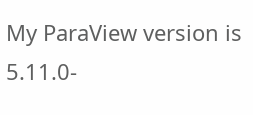My ParaView version is 5.11.0-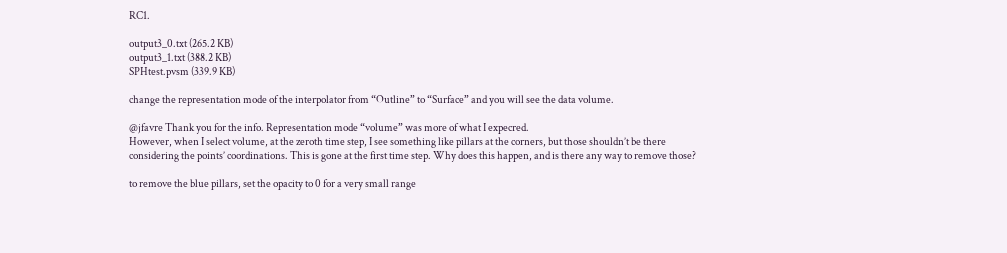RC1.

output3_0.txt (265.2 KB)
output3_1.txt (388.2 KB)
SPHtest.pvsm (339.9 KB)

change the representation mode of the interpolator from “Outline” to “Surface” and you will see the data volume.

@jfavre Thank you for the info. Representation mode “volume” was more of what I expecred.
However, when I select volume, at the zeroth time step, I see something like pillars at the corners, but those shouldn’t be there considering the points’ coordinations. This is gone at the first time step. Why does this happen, and is there any way to remove those?

to remove the blue pillars, set the opacity to 0 for a very small range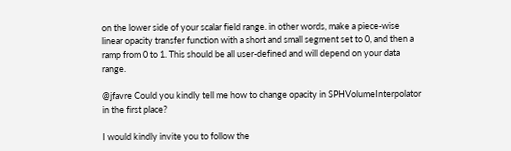on the lower side of your scalar field range. in other words, make a piece-wise linear opacity transfer function with a short and small segment set to 0, and then a ramp from 0 to 1. This should be all user-defined and will depend on your data range.

@jfavre Could you kindly tell me how to change opacity in SPHVolumeInterpolator in the first place?

I would kindly invite you to follow the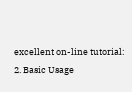excellent on-line tutorial: 2. Basic Usage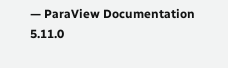— ParaView Documentation 5.11.0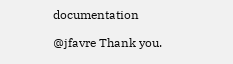documentation

@jfavre Thank you.